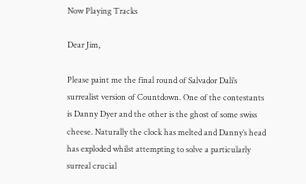Now Playing Tracks

Dear Jim,

Please paint me the final round of Salvador Dali’s surrealist version of Countdown. One of the contestants is Danny Dyer and the other is the ghost of some swiss cheese. Naturally the clock has melted and Danny’s head has exploded whilst attempting to solve a particularly surreal crucial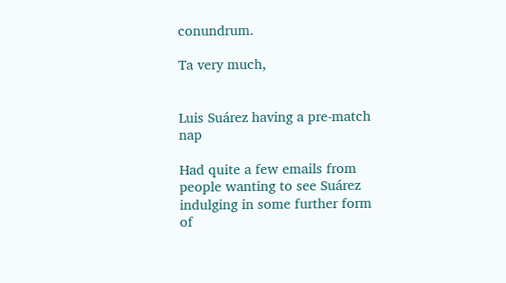conundrum.

Ta very much,


Luis Suárez having a pre-match nap

Had quite a few emails from people wanting to see Suárez indulging in some further form of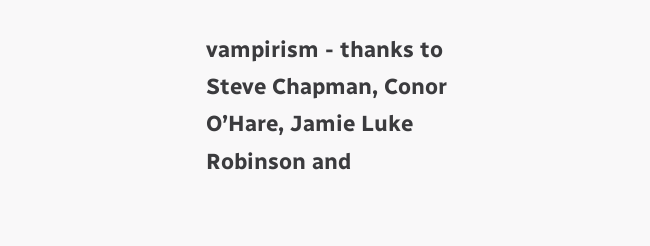vampirism - thanks to Steve Chapman, Conor O’Hare, Jamie Luke Robinson and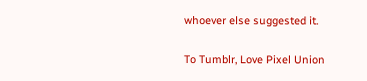whoever else suggested it.

To Tumblr, Love Pixel Union